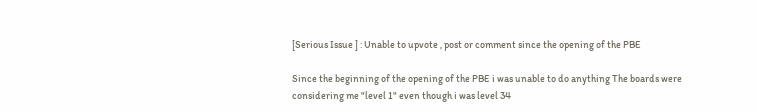[Serious Issue ] : Unable to upvote , post or comment since the opening of the PBE

Since the beginning of the opening of the PBE i was unable to do anything The boards were considering me "level 1" even though i was level 34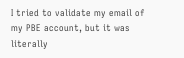I tried to validate my email of my PBE account, but it was literally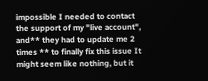impossible I needed to contact the support of my "live account", and** they had to update me 2 times ** to finally fix this issue It might seem like nothing, but it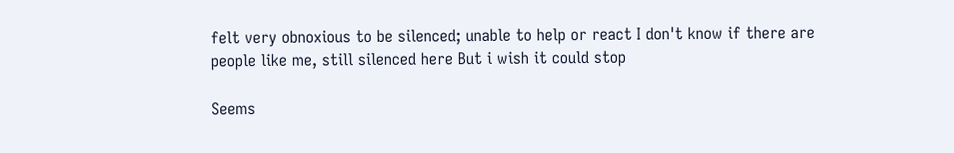felt very obnoxious to be silenced; unable to help or react I don't know if there are people like me, still silenced here But i wish it could stop

Seems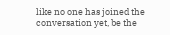like no one has joined the conversation yet, be the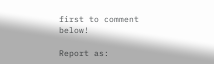first to comment below!

Report as: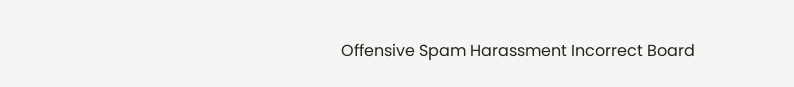Offensive Spam Harassment Incorrect Board